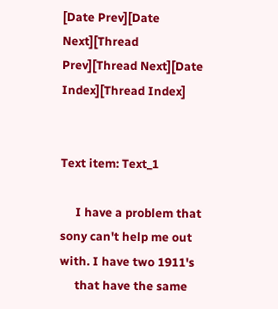[Date Prev][Date Next][Thread Prev][Thread Next][Date Index][Thread Index]


Text item: Text_1

     I have a problem that sony can't help me out with. I have two 1911's
     that have the same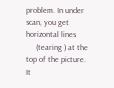problem. In under scan, you get horizontal lines
     (tearing ) at the top of the picture. It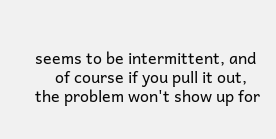seems to be intermittent, and
     of course if you pull it out, the problem won't show up for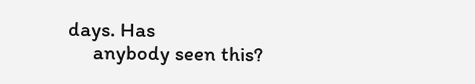days. Has
     anybody seen this?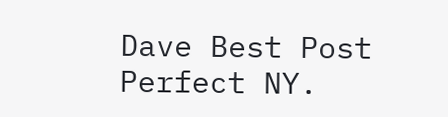Dave Best Post Perfect NY.